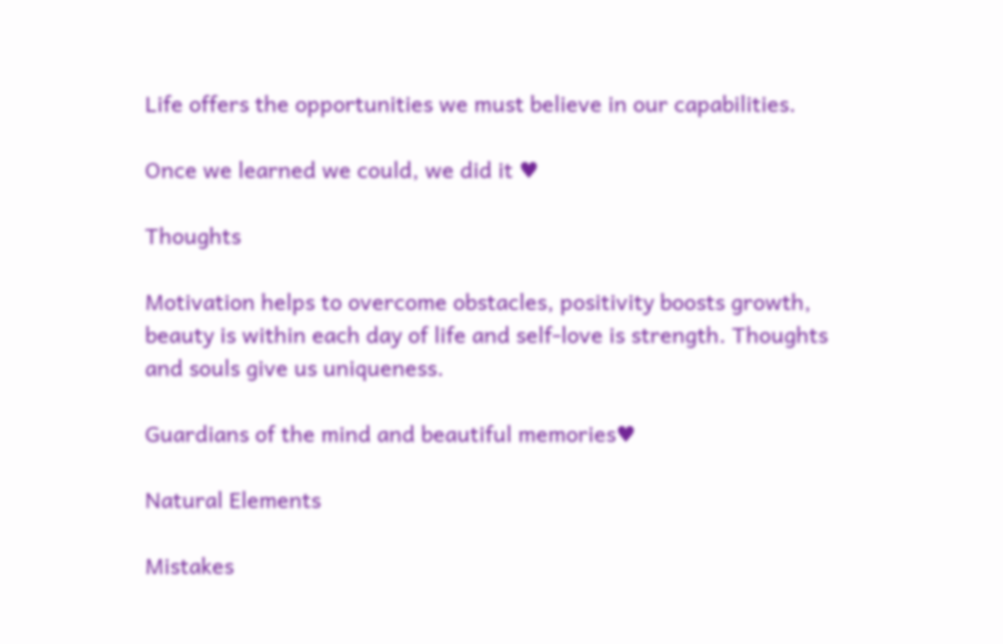Life offers the opportunities we must believe in our capabilities.

Once we learned we could, we did it ♥

Thoughts

Motivation helps to overcome obstacles, positivity boosts growth, beauty is within each day of life and self-love is strength. Thoughts and souls give us uniqueness.

Guardians of the mind and beautiful memories♥

Natural Elements

Mistakes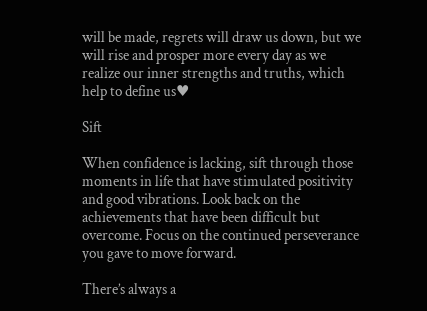will be made, regrets will draw us down, but we will rise and prosper more every day as we realize our inner strengths and truths, which help to define us♥

Sift

When confidence is lacking, sift through those moments in life that have stimulated positivity and good vibrations. Look back on the achievements that have been difficult but overcome. Focus on the continued perseverance you gave to move forward.

There’s always a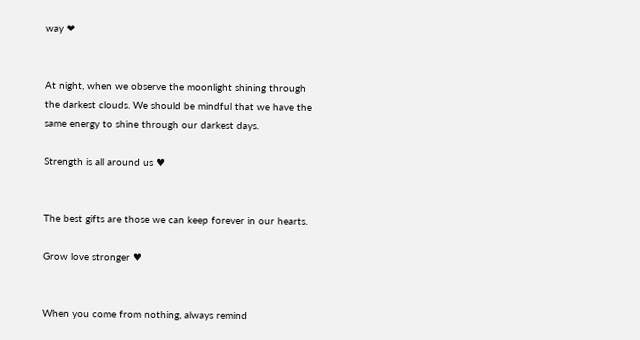way ❤


At night, when we observe the moonlight shining through the darkest clouds. We should be mindful that we have the same energy to shine through our darkest days.

Strength is all around us ♥


The best gifts are those we can keep forever in our hearts.

Grow love stronger ♥


When you come from nothing, always remind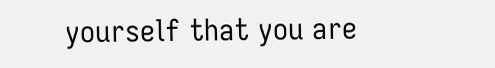yourself that you are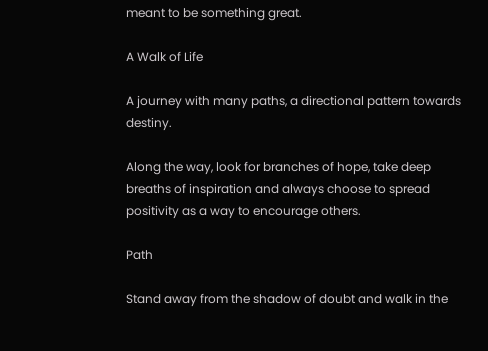meant to be something great.

A Walk of Life

A journey with many paths, a directional pattern towards destiny.

Along the way, look for branches of hope, take deep breaths of inspiration and always choose to spread positivity as a way to encourage others.

Path

Stand away from the shadow of doubt and walk in the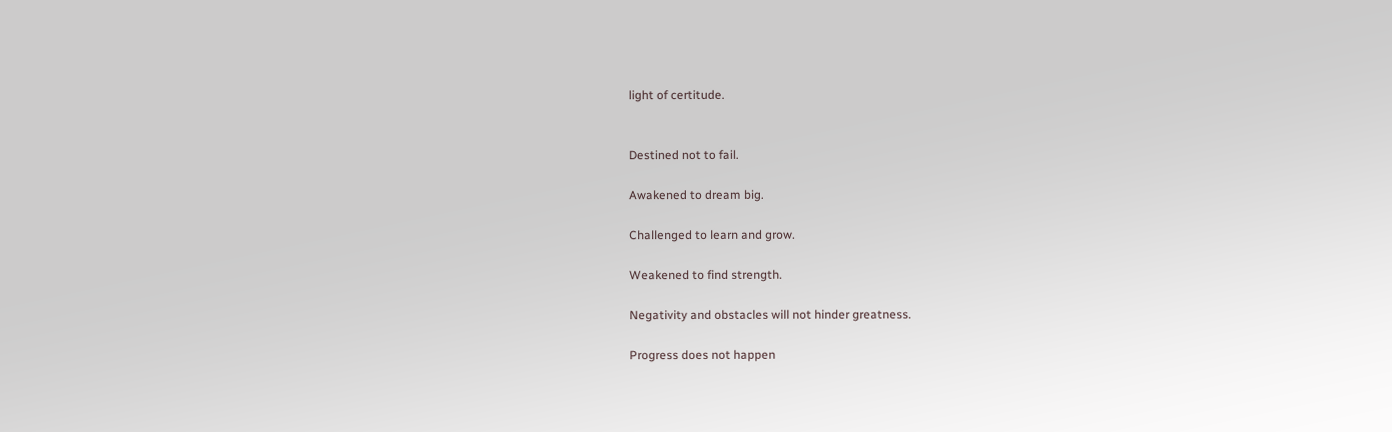light of certitude.


Destined not to fail.

Awakened to dream big.

Challenged to learn and grow.

Weakened to find strength.

Negativity and obstacles will not hinder greatness.

Progress does not happen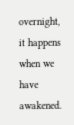overnight, it happens when we have awakened.